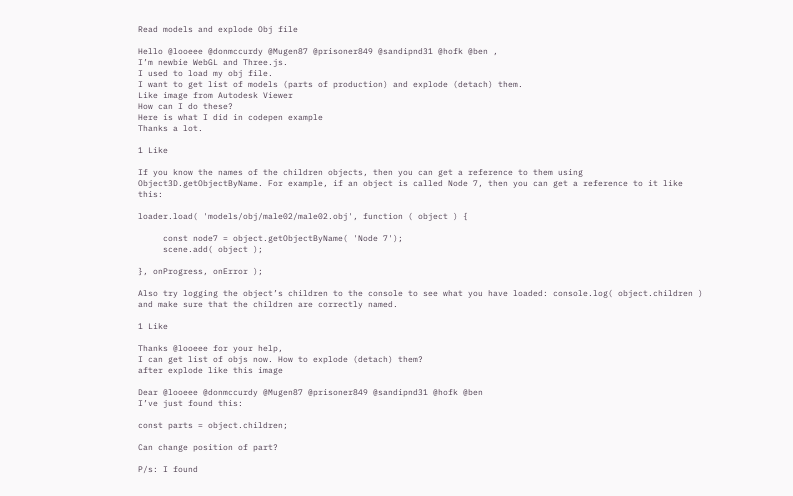Read models and explode Obj file

Hello @looeee @donmccurdy @Mugen87 @prisoner849 @sandipnd31 @hofk @ben ,
I’m newbie WebGL and Three.js.
I used to load my obj file.
I want to get list of models (parts of production) and explode (detach) them.
Like image from Autodesk Viewer
How can I do these?
Here is what I did in codepen example
Thanks a lot.

1 Like

If you know the names of the children objects, then you can get a reference to them using Object3D.getObjectByName. For example, if an object is called Node 7, then you can get a reference to it like this:

loader.load( 'models/obj/male02/male02.obj', function ( object ) {

     const node7 = object.getObjectByName( 'Node 7');
     scene.add( object );

}, onProgress, onError );

Also try logging the object’s children to the console to see what you have loaded: console.log( object.children ) and make sure that the children are correctly named.

1 Like

Thanks @looeee for your help,
I can get list of objs now. How to explode (detach) them?
after explode like this image

Dear @looeee @donmccurdy @Mugen87 @prisoner849 @sandipnd31 @hofk @ben
I’ve just found this:

const parts = object.children;

Can change position of part?

P/s: I found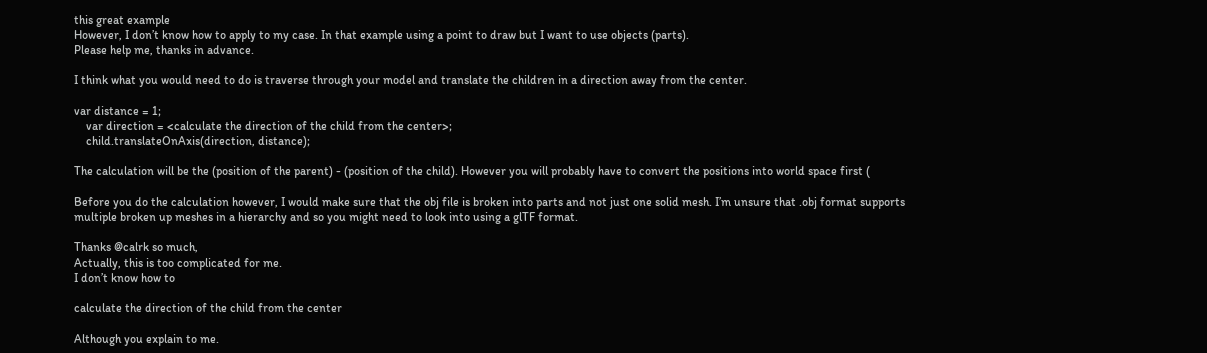this great example
However, I don’t know how to apply to my case. In that example using a point to draw but I want to use objects (parts).
Please help me, thanks in advance.

I think what you would need to do is traverse through your model and translate the children in a direction away from the center.

var distance = 1;
    var direction = <calculate the direction of the child from the center>;
    child.translateOnAxis(direction, distance);

The calculation will be the (position of the parent) - (position of the child). However you will probably have to convert the positions into world space first (

Before you do the calculation however, I would make sure that the obj file is broken into parts and not just one solid mesh. I’m unsure that .obj format supports multiple broken up meshes in a hierarchy and so you might need to look into using a glTF format.

Thanks @calrk so much,
Actually, this is too complicated for me.
I don’t know how to

calculate the direction of the child from the center

Although you explain to me.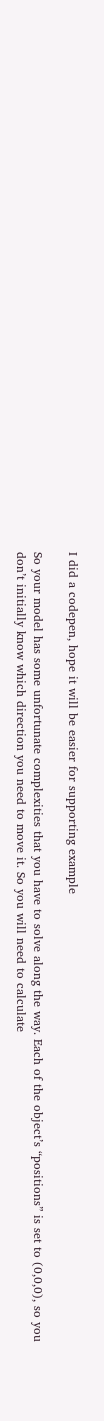I did a codepen, hope it will be easier for supporting example

So your model has some unfortunate complexities that you have to solve along the way. Each of the object’s “positions” is set to (0,0,0), so you don’t initially know which direction you need to move it. So you will need to calculate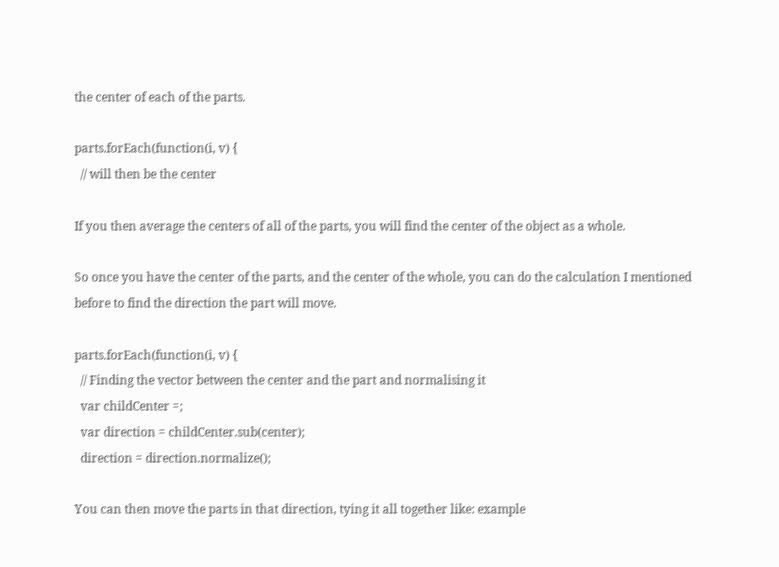the center of each of the parts.

parts.forEach(function(i, v) {
  // will then be the center

If you then average the centers of all of the parts, you will find the center of the object as a whole.

So once you have the center of the parts, and the center of the whole, you can do the calculation I mentioned before to find the direction the part will move.

parts.forEach(function(i, v) {
  // Finding the vector between the center and the part and normalising it
  var childCenter =;
  var direction = childCenter.sub(center);
  direction = direction.normalize();

You can then move the parts in that direction, tying it all together like: example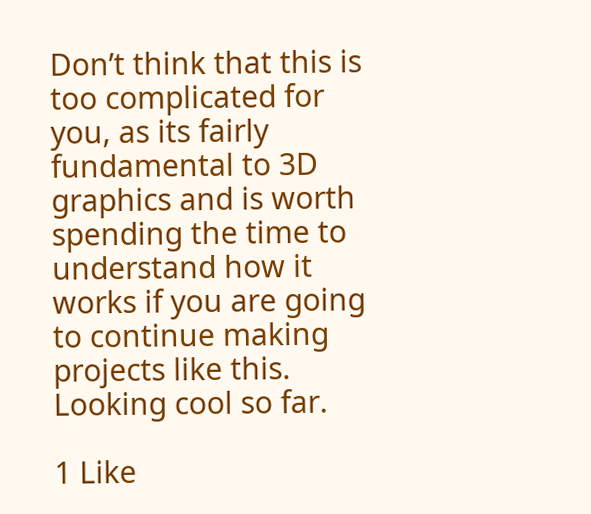Don’t think that this is too complicated for you, as its fairly fundamental to 3D graphics and is worth spending the time to understand how it works if you are going to continue making projects like this. Looking cool so far.

1 Like